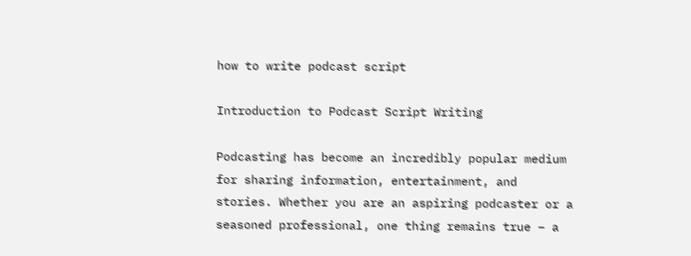how to write podcast script

Introduction to Podcast Script Writing

Podcasting has become an incredibly popular medium for sharing information, entertainment, and stories. Whether you are an aspiring podcaster or a seasoned professional, one thing remains true – a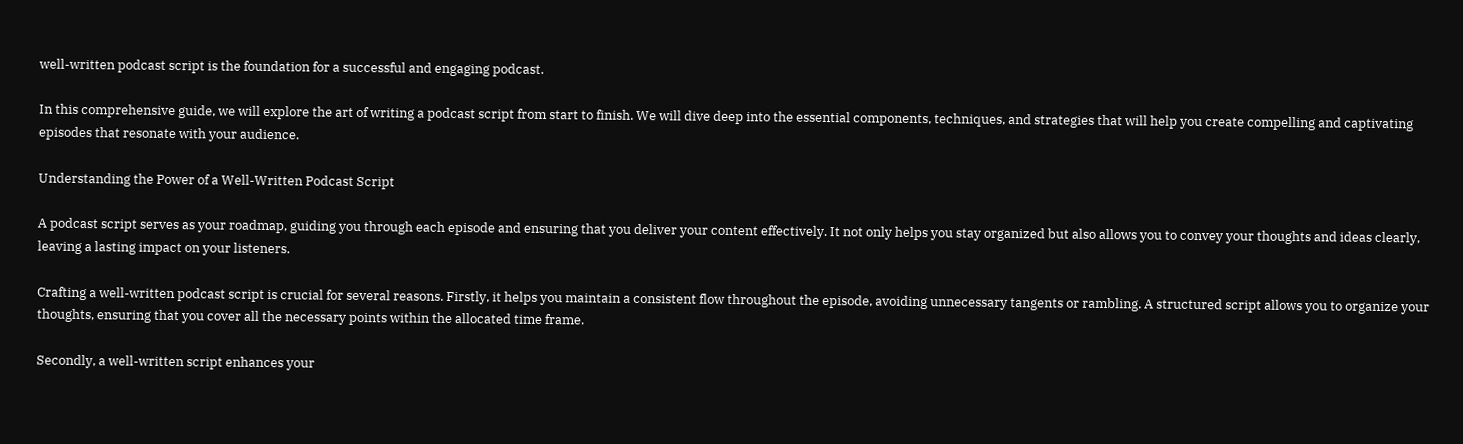well-written podcast script is the foundation for a successful and engaging podcast.

In this comprehensive guide, we will explore the art of writing a podcast script from start to finish. We will dive deep into the essential components, techniques, and strategies that will help you create compelling and captivating episodes that resonate with your audience.

Understanding the Power of a Well-Written Podcast Script

A podcast script serves as your roadmap, guiding you through each episode and ensuring that you deliver your content effectively. It not only helps you stay organized but also allows you to convey your thoughts and ideas clearly, leaving a lasting impact on your listeners.

Crafting a well-written podcast script is crucial for several reasons. Firstly, it helps you maintain a consistent flow throughout the episode, avoiding unnecessary tangents or rambling. A structured script allows you to organize your thoughts, ensuring that you cover all the necessary points within the allocated time frame.

Secondly, a well-written script enhances your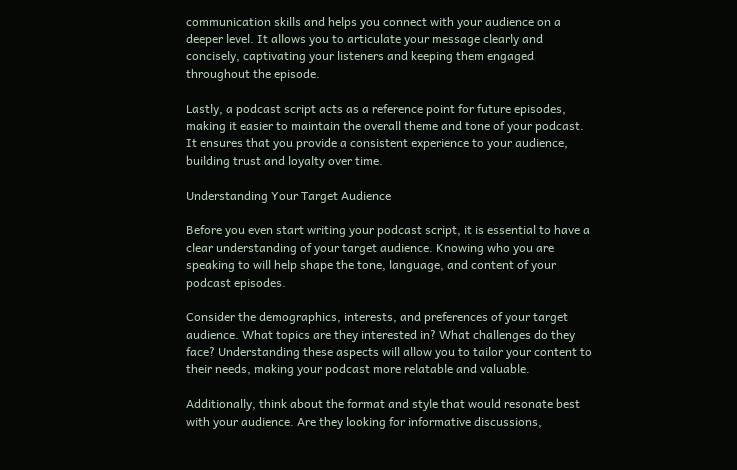communication skills and helps you connect with your audience on a deeper level. It allows you to articulate your message clearly and concisely, captivating your listeners and keeping them engaged throughout the episode.

Lastly, a podcast script acts as a reference point for future episodes, making it easier to maintain the overall theme and tone of your podcast. It ensures that you provide a consistent experience to your audience, building trust and loyalty over time.

Understanding Your Target Audience

Before you even start writing your podcast script, it is essential to have a clear understanding of your target audience. Knowing who you are speaking to will help shape the tone, language, and content of your podcast episodes.

Consider the demographics, interests, and preferences of your target audience. What topics are they interested in? What challenges do they face? Understanding these aspects will allow you to tailor your content to their needs, making your podcast more relatable and valuable.

Additionally, think about the format and style that would resonate best with your audience. Are they looking for informative discussions,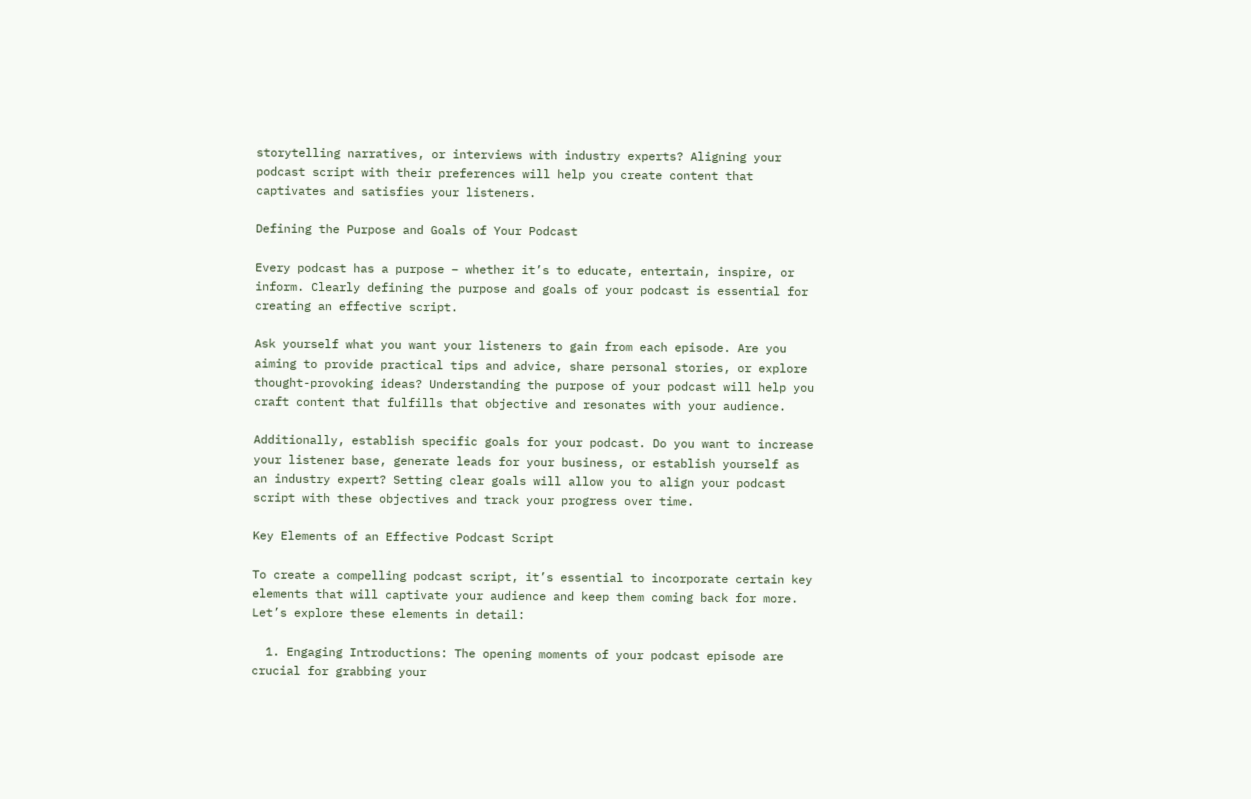storytelling narratives, or interviews with industry experts? Aligning your podcast script with their preferences will help you create content that captivates and satisfies your listeners.

Defining the Purpose and Goals of Your Podcast

Every podcast has a purpose – whether it’s to educate, entertain, inspire, or inform. Clearly defining the purpose and goals of your podcast is essential for creating an effective script.

Ask yourself what you want your listeners to gain from each episode. Are you aiming to provide practical tips and advice, share personal stories, or explore thought-provoking ideas? Understanding the purpose of your podcast will help you craft content that fulfills that objective and resonates with your audience.

Additionally, establish specific goals for your podcast. Do you want to increase your listener base, generate leads for your business, or establish yourself as an industry expert? Setting clear goals will allow you to align your podcast script with these objectives and track your progress over time.

Key Elements of an Effective Podcast Script

To create a compelling podcast script, it’s essential to incorporate certain key elements that will captivate your audience and keep them coming back for more. Let’s explore these elements in detail:

  1. Engaging Introductions: The opening moments of your podcast episode are crucial for grabbing your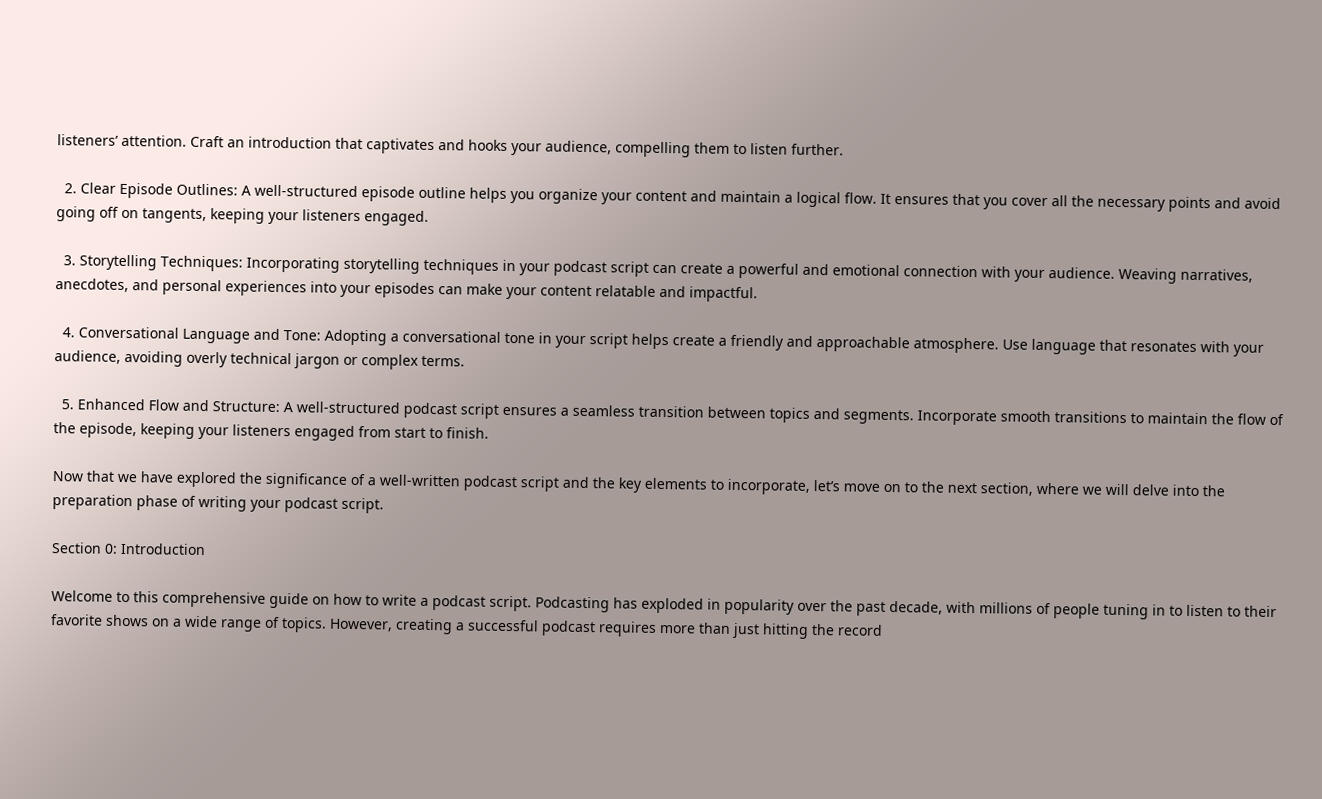listeners’ attention. Craft an introduction that captivates and hooks your audience, compelling them to listen further.

  2. Clear Episode Outlines: A well-structured episode outline helps you organize your content and maintain a logical flow. It ensures that you cover all the necessary points and avoid going off on tangents, keeping your listeners engaged.

  3. Storytelling Techniques: Incorporating storytelling techniques in your podcast script can create a powerful and emotional connection with your audience. Weaving narratives, anecdotes, and personal experiences into your episodes can make your content relatable and impactful.

  4. Conversational Language and Tone: Adopting a conversational tone in your script helps create a friendly and approachable atmosphere. Use language that resonates with your audience, avoiding overly technical jargon or complex terms.

  5. Enhanced Flow and Structure: A well-structured podcast script ensures a seamless transition between topics and segments. Incorporate smooth transitions to maintain the flow of the episode, keeping your listeners engaged from start to finish.

Now that we have explored the significance of a well-written podcast script and the key elements to incorporate, let’s move on to the next section, where we will delve into the preparation phase of writing your podcast script.

Section 0: Introduction

Welcome to this comprehensive guide on how to write a podcast script. Podcasting has exploded in popularity over the past decade, with millions of people tuning in to listen to their favorite shows on a wide range of topics. However, creating a successful podcast requires more than just hitting the record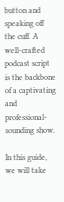button and speaking off the cuff. A well-crafted podcast script is the backbone of a captivating and professional-sounding show.

In this guide, we will take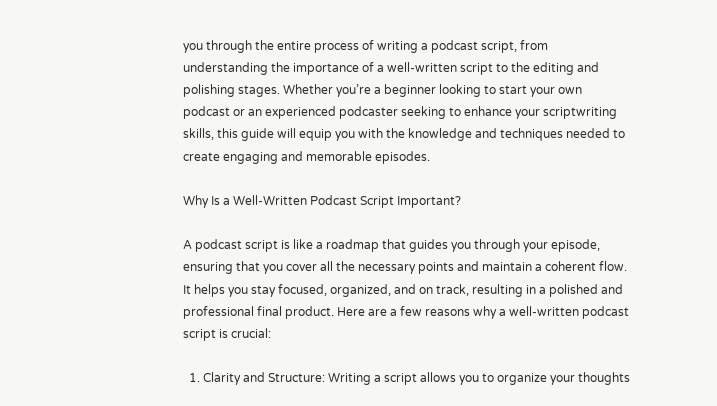you through the entire process of writing a podcast script, from understanding the importance of a well-written script to the editing and polishing stages. Whether you’re a beginner looking to start your own podcast or an experienced podcaster seeking to enhance your scriptwriting skills, this guide will equip you with the knowledge and techniques needed to create engaging and memorable episodes.

Why Is a Well-Written Podcast Script Important?

A podcast script is like a roadmap that guides you through your episode, ensuring that you cover all the necessary points and maintain a coherent flow. It helps you stay focused, organized, and on track, resulting in a polished and professional final product. Here are a few reasons why a well-written podcast script is crucial:

  1. Clarity and Structure: Writing a script allows you to organize your thoughts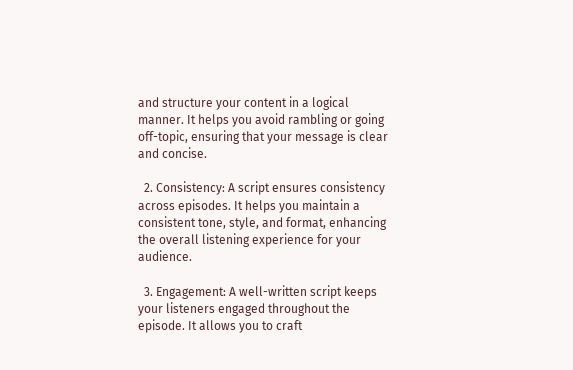and structure your content in a logical manner. It helps you avoid rambling or going off-topic, ensuring that your message is clear and concise.

  2. Consistency: A script ensures consistency across episodes. It helps you maintain a consistent tone, style, and format, enhancing the overall listening experience for your audience.

  3. Engagement: A well-written script keeps your listeners engaged throughout the episode. It allows you to craft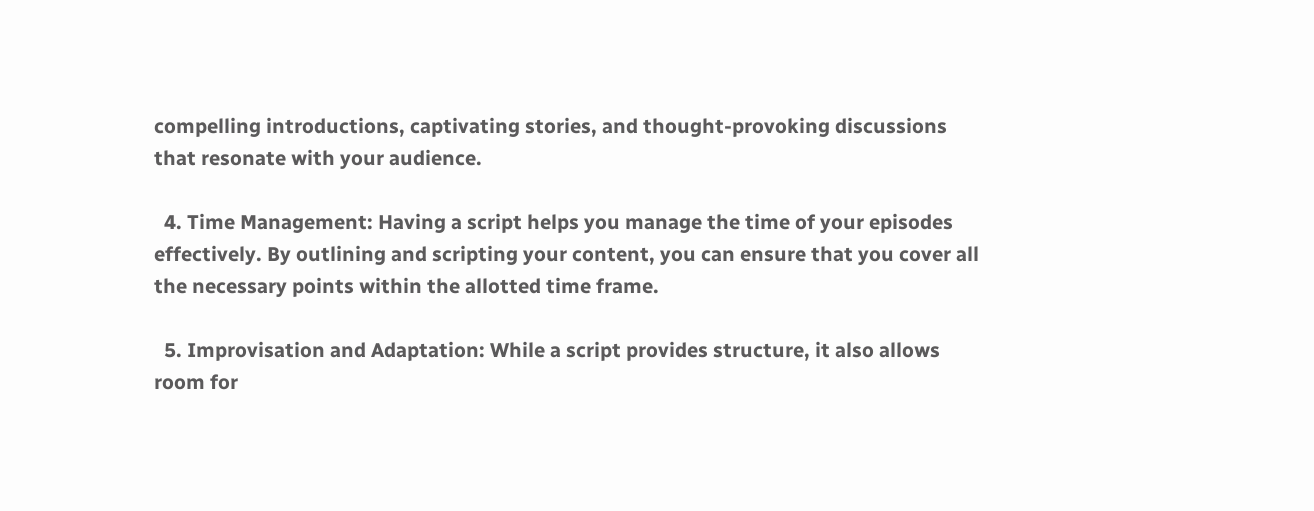compelling introductions, captivating stories, and thought-provoking discussions that resonate with your audience.

  4. Time Management: Having a script helps you manage the time of your episodes effectively. By outlining and scripting your content, you can ensure that you cover all the necessary points within the allotted time frame.

  5. Improvisation and Adaptation: While a script provides structure, it also allows room for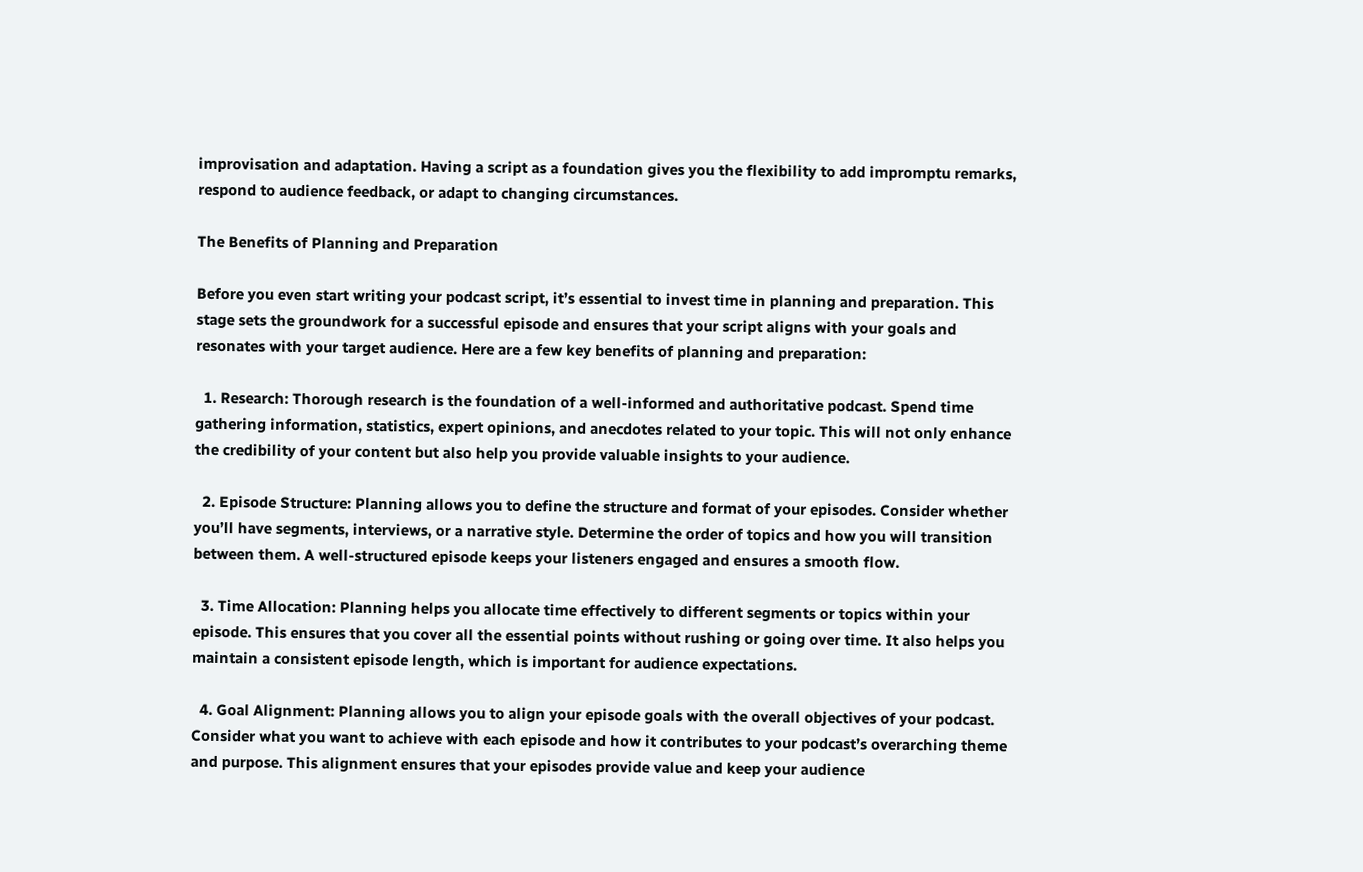improvisation and adaptation. Having a script as a foundation gives you the flexibility to add impromptu remarks, respond to audience feedback, or adapt to changing circumstances.

The Benefits of Planning and Preparation

Before you even start writing your podcast script, it’s essential to invest time in planning and preparation. This stage sets the groundwork for a successful episode and ensures that your script aligns with your goals and resonates with your target audience. Here are a few key benefits of planning and preparation:

  1. Research: Thorough research is the foundation of a well-informed and authoritative podcast. Spend time gathering information, statistics, expert opinions, and anecdotes related to your topic. This will not only enhance the credibility of your content but also help you provide valuable insights to your audience.

  2. Episode Structure: Planning allows you to define the structure and format of your episodes. Consider whether you’ll have segments, interviews, or a narrative style. Determine the order of topics and how you will transition between them. A well-structured episode keeps your listeners engaged and ensures a smooth flow.

  3. Time Allocation: Planning helps you allocate time effectively to different segments or topics within your episode. This ensures that you cover all the essential points without rushing or going over time. It also helps you maintain a consistent episode length, which is important for audience expectations.

  4. Goal Alignment: Planning allows you to align your episode goals with the overall objectives of your podcast. Consider what you want to achieve with each episode and how it contributes to your podcast’s overarching theme and purpose. This alignment ensures that your episodes provide value and keep your audience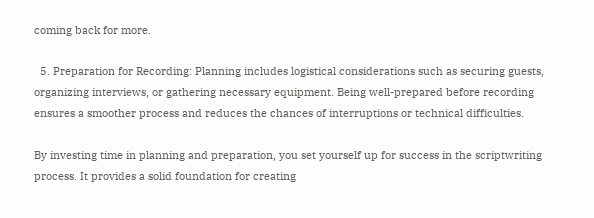coming back for more.

  5. Preparation for Recording: Planning includes logistical considerations such as securing guests, organizing interviews, or gathering necessary equipment. Being well-prepared before recording ensures a smoother process and reduces the chances of interruptions or technical difficulties.

By investing time in planning and preparation, you set yourself up for success in the scriptwriting process. It provides a solid foundation for creating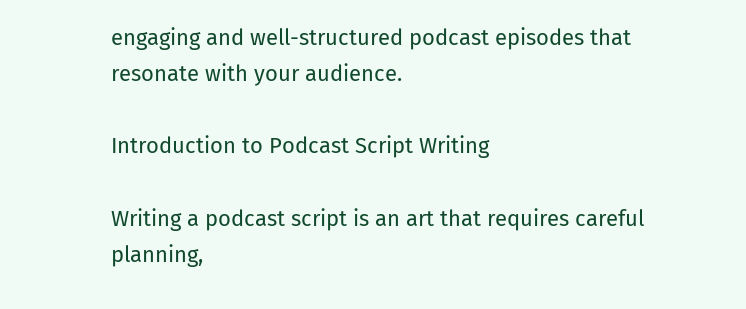engaging and well-structured podcast episodes that resonate with your audience.

Introduction to Podcast Script Writing

Writing a podcast script is an art that requires careful planning,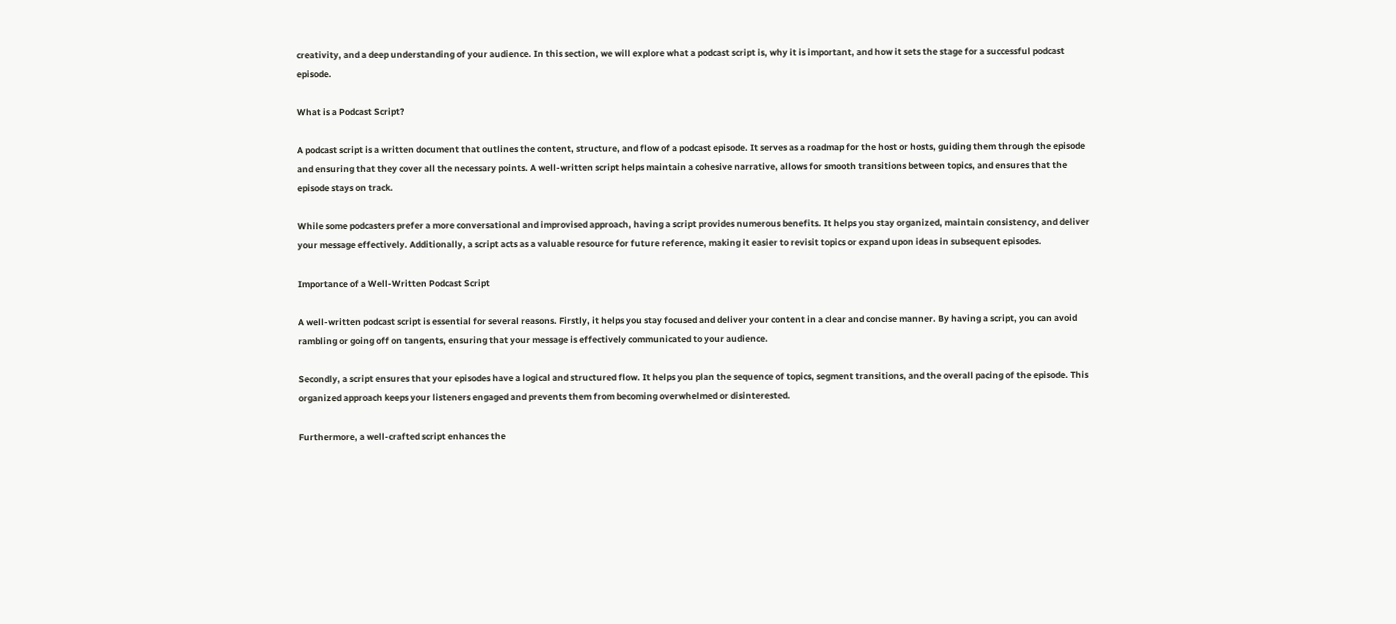creativity, and a deep understanding of your audience. In this section, we will explore what a podcast script is, why it is important, and how it sets the stage for a successful podcast episode.

What is a Podcast Script?

A podcast script is a written document that outlines the content, structure, and flow of a podcast episode. It serves as a roadmap for the host or hosts, guiding them through the episode and ensuring that they cover all the necessary points. A well-written script helps maintain a cohesive narrative, allows for smooth transitions between topics, and ensures that the episode stays on track.

While some podcasters prefer a more conversational and improvised approach, having a script provides numerous benefits. It helps you stay organized, maintain consistency, and deliver your message effectively. Additionally, a script acts as a valuable resource for future reference, making it easier to revisit topics or expand upon ideas in subsequent episodes.

Importance of a Well-Written Podcast Script

A well-written podcast script is essential for several reasons. Firstly, it helps you stay focused and deliver your content in a clear and concise manner. By having a script, you can avoid rambling or going off on tangents, ensuring that your message is effectively communicated to your audience.

Secondly, a script ensures that your episodes have a logical and structured flow. It helps you plan the sequence of topics, segment transitions, and the overall pacing of the episode. This organized approach keeps your listeners engaged and prevents them from becoming overwhelmed or disinterested.

Furthermore, a well-crafted script enhances the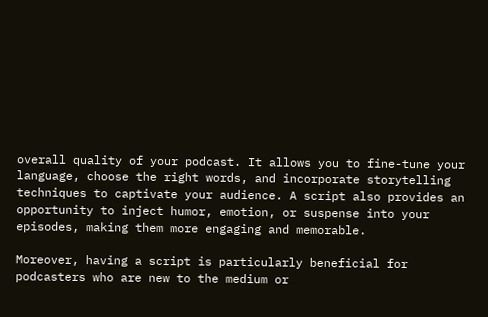overall quality of your podcast. It allows you to fine-tune your language, choose the right words, and incorporate storytelling techniques to captivate your audience. A script also provides an opportunity to inject humor, emotion, or suspense into your episodes, making them more engaging and memorable.

Moreover, having a script is particularly beneficial for podcasters who are new to the medium or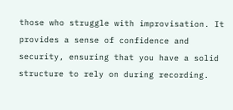those who struggle with improvisation. It provides a sense of confidence and security, ensuring that you have a solid structure to rely on during recording.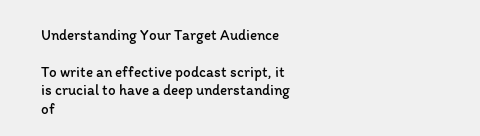Understanding Your Target Audience

To write an effective podcast script, it is crucial to have a deep understanding of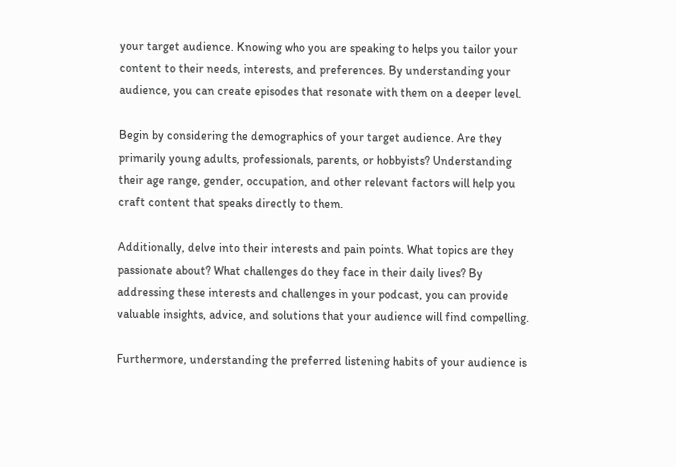your target audience. Knowing who you are speaking to helps you tailor your content to their needs, interests, and preferences. By understanding your audience, you can create episodes that resonate with them on a deeper level.

Begin by considering the demographics of your target audience. Are they primarily young adults, professionals, parents, or hobbyists? Understanding their age range, gender, occupation, and other relevant factors will help you craft content that speaks directly to them.

Additionally, delve into their interests and pain points. What topics are they passionate about? What challenges do they face in their daily lives? By addressing these interests and challenges in your podcast, you can provide valuable insights, advice, and solutions that your audience will find compelling.

Furthermore, understanding the preferred listening habits of your audience is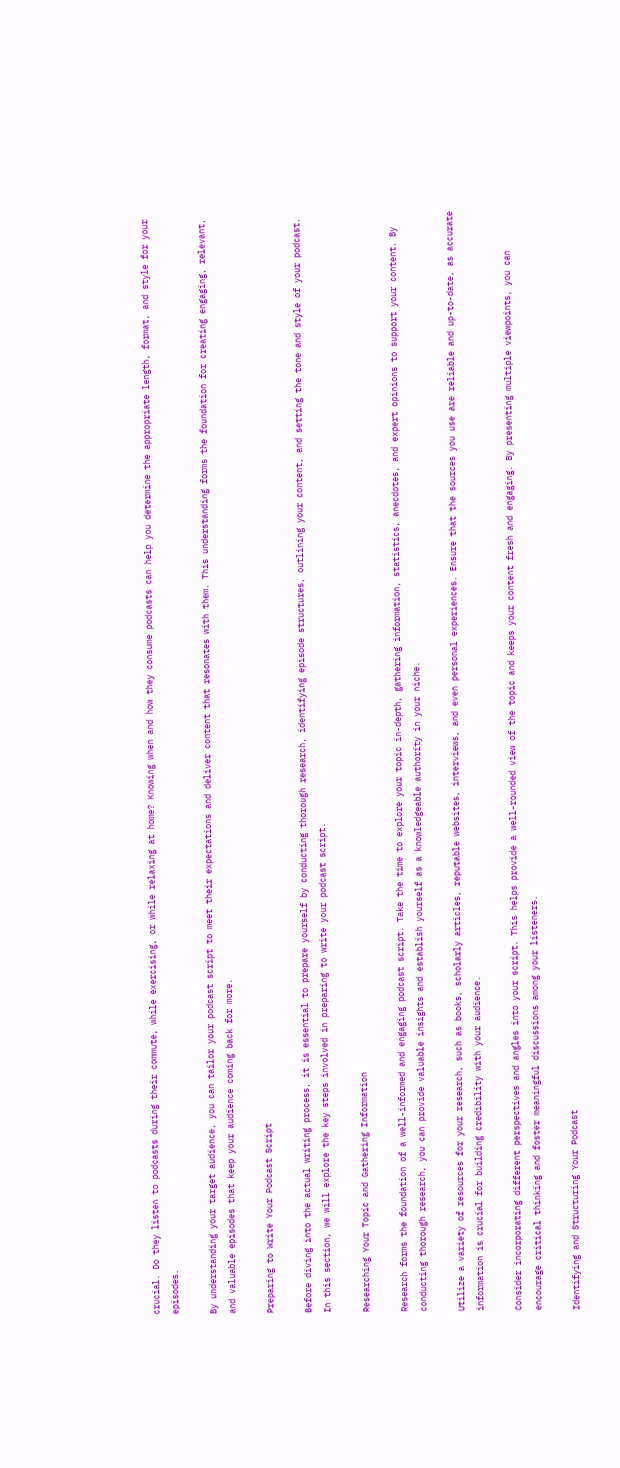crucial. Do they listen to podcasts during their commute, while exercising, or while relaxing at home? Knowing when and how they consume podcasts can help you determine the appropriate length, format, and style for your episodes.

By understanding your target audience, you can tailor your podcast script to meet their expectations and deliver content that resonates with them. This understanding forms the foundation for creating engaging, relevant, and valuable episodes that keep your audience coming back for more.

Preparing to Write Your Podcast Script

Before diving into the actual writing process, it is essential to prepare yourself by conducting thorough research, identifying episode structures, outlining your content, and setting the tone and style of your podcast. In this section, we will explore the key steps involved in preparing to write your podcast script.

Researching Your Topic and Gathering Information

Research forms the foundation of a well-informed and engaging podcast script. Take the time to explore your topic in-depth, gathering information, statistics, anecdotes, and expert opinions to support your content. By conducting thorough research, you can provide valuable insights and establish yourself as a knowledgeable authority in your niche.

Utilize a variety of resources for your research, such as books, scholarly articles, reputable websites, interviews, and even personal experiences. Ensure that the sources you use are reliable and up-to-date, as accurate information is crucial for building credibility with your audience.

Consider incorporating different perspectives and angles into your script. This helps provide a well-rounded view of the topic and keeps your content fresh and engaging. By presenting multiple viewpoints, you can encourage critical thinking and foster meaningful discussions among your listeners.

Identifying and Structuring Your Podcast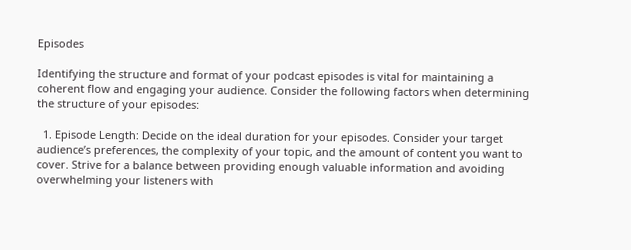Episodes

Identifying the structure and format of your podcast episodes is vital for maintaining a coherent flow and engaging your audience. Consider the following factors when determining the structure of your episodes:

  1. Episode Length: Decide on the ideal duration for your episodes. Consider your target audience’s preferences, the complexity of your topic, and the amount of content you want to cover. Strive for a balance between providing enough valuable information and avoiding overwhelming your listeners with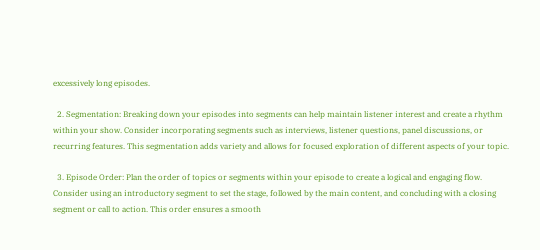excessively long episodes.

  2. Segmentation: Breaking down your episodes into segments can help maintain listener interest and create a rhythm within your show. Consider incorporating segments such as interviews, listener questions, panel discussions, or recurring features. This segmentation adds variety and allows for focused exploration of different aspects of your topic.

  3. Episode Order: Plan the order of topics or segments within your episode to create a logical and engaging flow. Consider using an introductory segment to set the stage, followed by the main content, and concluding with a closing segment or call to action. This order ensures a smooth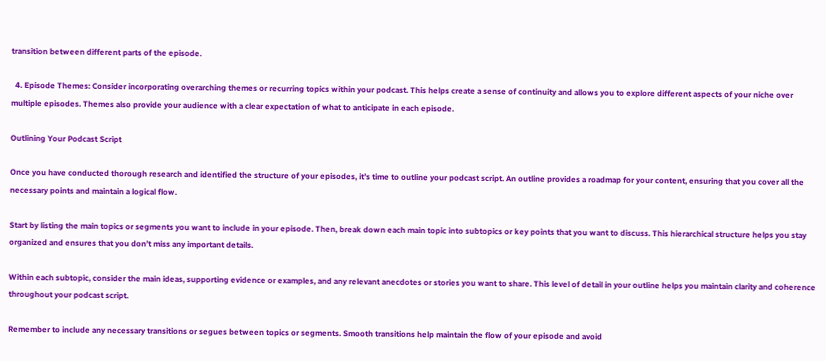transition between different parts of the episode.

  4. Episode Themes: Consider incorporating overarching themes or recurring topics within your podcast. This helps create a sense of continuity and allows you to explore different aspects of your niche over multiple episodes. Themes also provide your audience with a clear expectation of what to anticipate in each episode.

Outlining Your Podcast Script

Once you have conducted thorough research and identified the structure of your episodes, it’s time to outline your podcast script. An outline provides a roadmap for your content, ensuring that you cover all the necessary points and maintain a logical flow.

Start by listing the main topics or segments you want to include in your episode. Then, break down each main topic into subtopics or key points that you want to discuss. This hierarchical structure helps you stay organized and ensures that you don’t miss any important details.

Within each subtopic, consider the main ideas, supporting evidence or examples, and any relevant anecdotes or stories you want to share. This level of detail in your outline helps you maintain clarity and coherence throughout your podcast script.

Remember to include any necessary transitions or segues between topics or segments. Smooth transitions help maintain the flow of your episode and avoid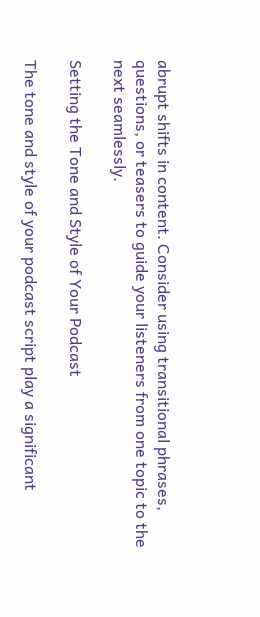abrupt shifts in content. Consider using transitional phrases, questions, or teasers to guide your listeners from one topic to the next seamlessly.

Setting the Tone and Style of Your Podcast

The tone and style of your podcast script play a significant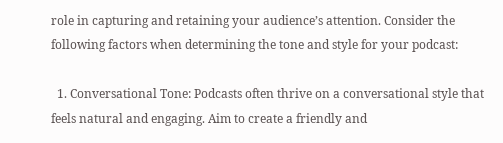role in capturing and retaining your audience’s attention. Consider the following factors when determining the tone and style for your podcast:

  1. Conversational Tone: Podcasts often thrive on a conversational style that feels natural and engaging. Aim to create a friendly and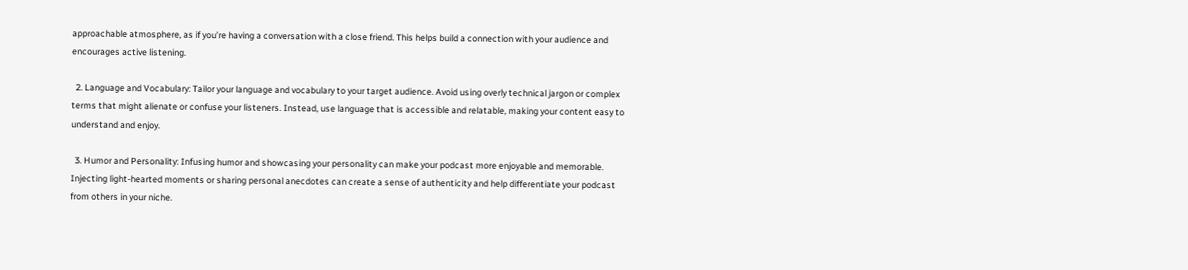approachable atmosphere, as if you’re having a conversation with a close friend. This helps build a connection with your audience and encourages active listening.

  2. Language and Vocabulary: Tailor your language and vocabulary to your target audience. Avoid using overly technical jargon or complex terms that might alienate or confuse your listeners. Instead, use language that is accessible and relatable, making your content easy to understand and enjoy.

  3. Humor and Personality: Infusing humor and showcasing your personality can make your podcast more enjoyable and memorable. Injecting light-hearted moments or sharing personal anecdotes can create a sense of authenticity and help differentiate your podcast from others in your niche.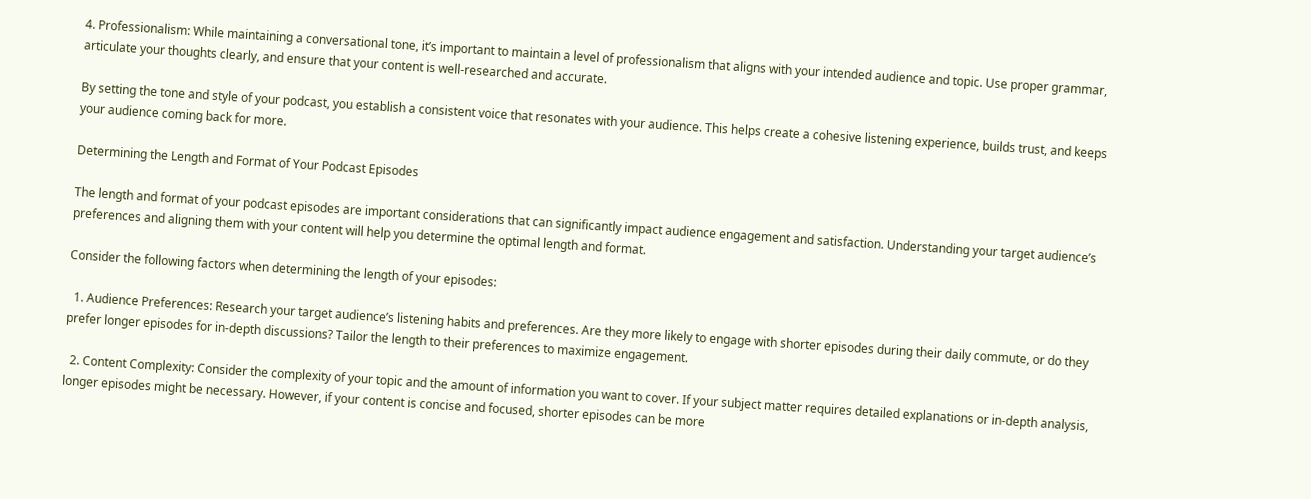4. Professionalism: While maintaining a conversational tone, it’s important to maintain a level of professionalism that aligns with your intended audience and topic. Use proper grammar, articulate your thoughts clearly, and ensure that your content is well-researched and accurate.

By setting the tone and style of your podcast, you establish a consistent voice that resonates with your audience. This helps create a cohesive listening experience, builds trust, and keeps your audience coming back for more.

Determining the Length and Format of Your Podcast Episodes

The length and format of your podcast episodes are important considerations that can significantly impact audience engagement and satisfaction. Understanding your target audience’s preferences and aligning them with your content will help you determine the optimal length and format.

Consider the following factors when determining the length of your episodes:

  1. Audience Preferences: Research your target audience’s listening habits and preferences. Are they more likely to engage with shorter episodes during their daily commute, or do they prefer longer episodes for in-depth discussions? Tailor the length to their preferences to maximize engagement.

  2. Content Complexity: Consider the complexity of your topic and the amount of information you want to cover. If your subject matter requires detailed explanations or in-depth analysis, longer episodes might be necessary. However, if your content is concise and focused, shorter episodes can be more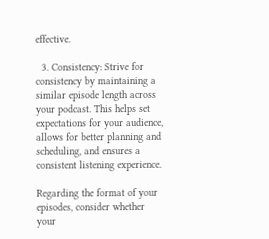effective.

  3. Consistency: Strive for consistency by maintaining a similar episode length across your podcast. This helps set expectations for your audience, allows for better planning and scheduling, and ensures a consistent listening experience.

Regarding the format of your episodes, consider whether your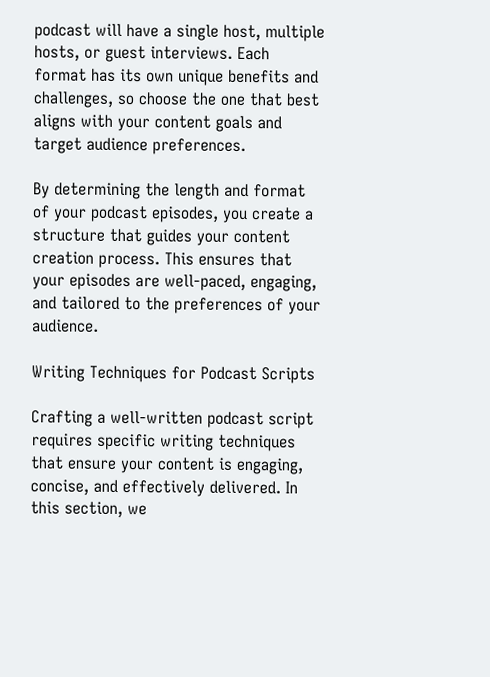podcast will have a single host, multiple hosts, or guest interviews. Each format has its own unique benefits and challenges, so choose the one that best aligns with your content goals and target audience preferences.

By determining the length and format of your podcast episodes, you create a structure that guides your content creation process. This ensures that your episodes are well-paced, engaging, and tailored to the preferences of your audience.

Writing Techniques for Podcast Scripts

Crafting a well-written podcast script requires specific writing techniques that ensure your content is engaging, concise, and effectively delivered. In this section, we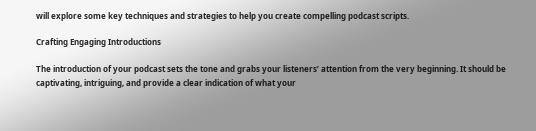will explore some key techniques and strategies to help you create compelling podcast scripts.

Crafting Engaging Introductions

The introduction of your podcast sets the tone and grabs your listeners’ attention from the very beginning. It should be captivating, intriguing, and provide a clear indication of what your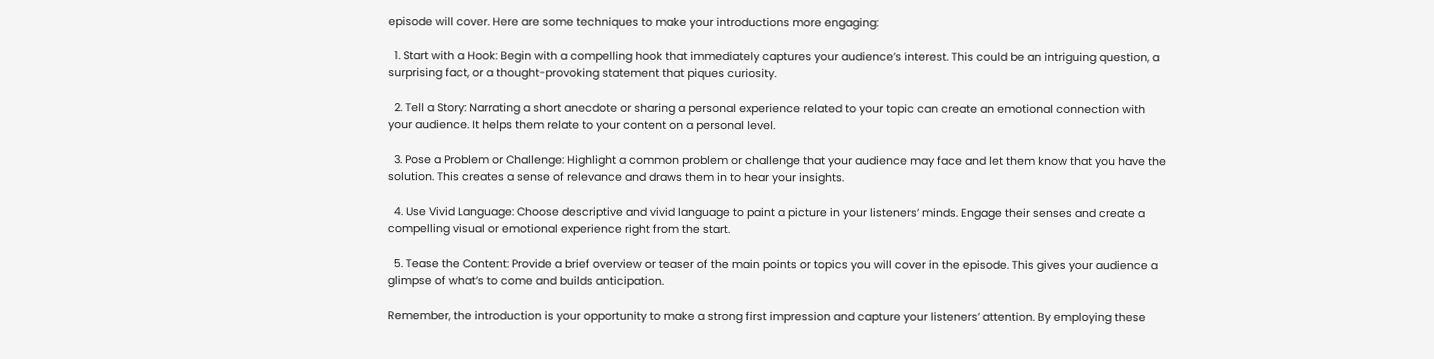episode will cover. Here are some techniques to make your introductions more engaging:

  1. Start with a Hook: Begin with a compelling hook that immediately captures your audience’s interest. This could be an intriguing question, a surprising fact, or a thought-provoking statement that piques curiosity.

  2. Tell a Story: Narrating a short anecdote or sharing a personal experience related to your topic can create an emotional connection with your audience. It helps them relate to your content on a personal level.

  3. Pose a Problem or Challenge: Highlight a common problem or challenge that your audience may face and let them know that you have the solution. This creates a sense of relevance and draws them in to hear your insights.

  4. Use Vivid Language: Choose descriptive and vivid language to paint a picture in your listeners’ minds. Engage their senses and create a compelling visual or emotional experience right from the start.

  5. Tease the Content: Provide a brief overview or teaser of the main points or topics you will cover in the episode. This gives your audience a glimpse of what’s to come and builds anticipation.

Remember, the introduction is your opportunity to make a strong first impression and capture your listeners’ attention. By employing these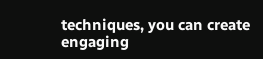techniques, you can create engaging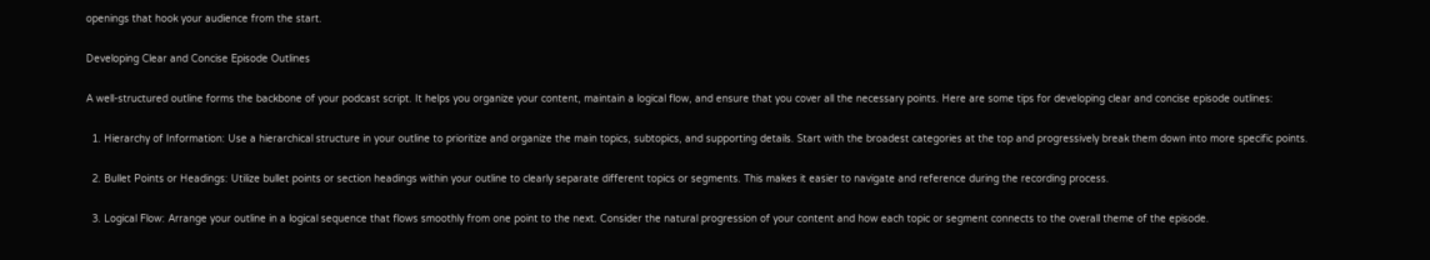openings that hook your audience from the start.

Developing Clear and Concise Episode Outlines

A well-structured outline forms the backbone of your podcast script. It helps you organize your content, maintain a logical flow, and ensure that you cover all the necessary points. Here are some tips for developing clear and concise episode outlines:

  1. Hierarchy of Information: Use a hierarchical structure in your outline to prioritize and organize the main topics, subtopics, and supporting details. Start with the broadest categories at the top and progressively break them down into more specific points.

  2. Bullet Points or Headings: Utilize bullet points or section headings within your outline to clearly separate different topics or segments. This makes it easier to navigate and reference during the recording process.

  3. Logical Flow: Arrange your outline in a logical sequence that flows smoothly from one point to the next. Consider the natural progression of your content and how each topic or segment connects to the overall theme of the episode.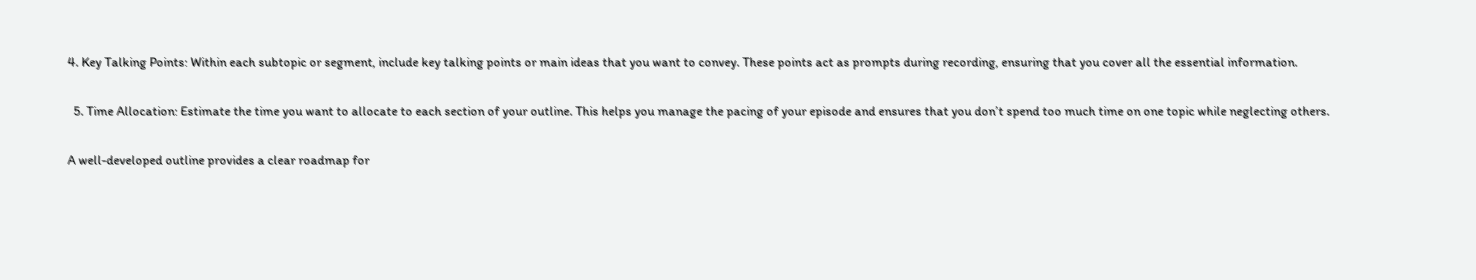4. Key Talking Points: Within each subtopic or segment, include key talking points or main ideas that you want to convey. These points act as prompts during recording, ensuring that you cover all the essential information.

  5. Time Allocation: Estimate the time you want to allocate to each section of your outline. This helps you manage the pacing of your episode and ensures that you don’t spend too much time on one topic while neglecting others.

A well-developed outline provides a clear roadmap for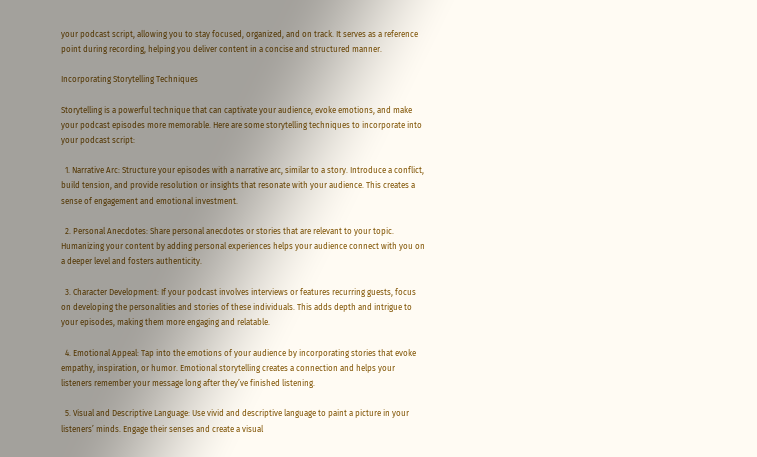your podcast script, allowing you to stay focused, organized, and on track. It serves as a reference point during recording, helping you deliver content in a concise and structured manner.

Incorporating Storytelling Techniques

Storytelling is a powerful technique that can captivate your audience, evoke emotions, and make your podcast episodes more memorable. Here are some storytelling techniques to incorporate into your podcast script:

  1. Narrative Arc: Structure your episodes with a narrative arc, similar to a story. Introduce a conflict, build tension, and provide resolution or insights that resonate with your audience. This creates a sense of engagement and emotional investment.

  2. Personal Anecdotes: Share personal anecdotes or stories that are relevant to your topic. Humanizing your content by adding personal experiences helps your audience connect with you on a deeper level and fosters authenticity.

  3. Character Development: If your podcast involves interviews or features recurring guests, focus on developing the personalities and stories of these individuals. This adds depth and intrigue to your episodes, making them more engaging and relatable.

  4. Emotional Appeal: Tap into the emotions of your audience by incorporating stories that evoke empathy, inspiration, or humor. Emotional storytelling creates a connection and helps your listeners remember your message long after they’ve finished listening.

  5. Visual and Descriptive Language: Use vivid and descriptive language to paint a picture in your listeners’ minds. Engage their senses and create a visual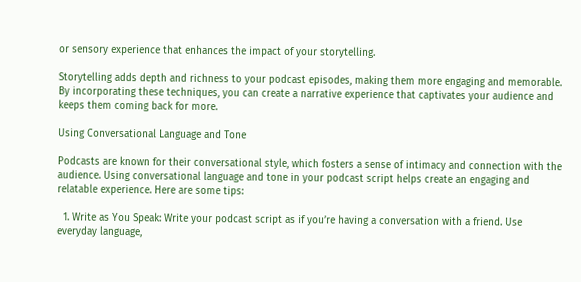or sensory experience that enhances the impact of your storytelling.

Storytelling adds depth and richness to your podcast episodes, making them more engaging and memorable. By incorporating these techniques, you can create a narrative experience that captivates your audience and keeps them coming back for more.

Using Conversational Language and Tone

Podcasts are known for their conversational style, which fosters a sense of intimacy and connection with the audience. Using conversational language and tone in your podcast script helps create an engaging and relatable experience. Here are some tips:

  1. Write as You Speak: Write your podcast script as if you’re having a conversation with a friend. Use everyday language,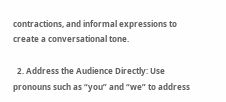contractions, and informal expressions to create a conversational tone.

  2. Address the Audience Directly: Use pronouns such as “you” and “we” to address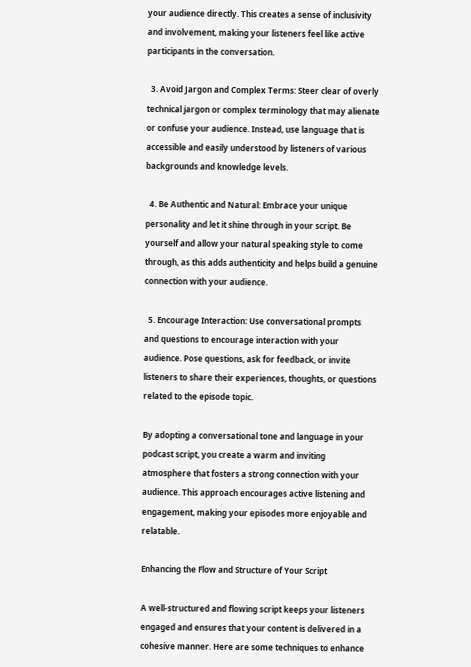your audience directly. This creates a sense of inclusivity and involvement, making your listeners feel like active participants in the conversation.

  3. Avoid Jargon and Complex Terms: Steer clear of overly technical jargon or complex terminology that may alienate or confuse your audience. Instead, use language that is accessible and easily understood by listeners of various backgrounds and knowledge levels.

  4. Be Authentic and Natural: Embrace your unique personality and let it shine through in your script. Be yourself and allow your natural speaking style to come through, as this adds authenticity and helps build a genuine connection with your audience.

  5. Encourage Interaction: Use conversational prompts and questions to encourage interaction with your audience. Pose questions, ask for feedback, or invite listeners to share their experiences, thoughts, or questions related to the episode topic.

By adopting a conversational tone and language in your podcast script, you create a warm and inviting atmosphere that fosters a strong connection with your audience. This approach encourages active listening and engagement, making your episodes more enjoyable and relatable.

Enhancing the Flow and Structure of Your Script

A well-structured and flowing script keeps your listeners engaged and ensures that your content is delivered in a cohesive manner. Here are some techniques to enhance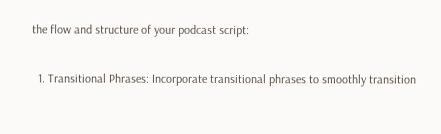the flow and structure of your podcast script:

  1. Transitional Phrases: Incorporate transitional phrases to smoothly transition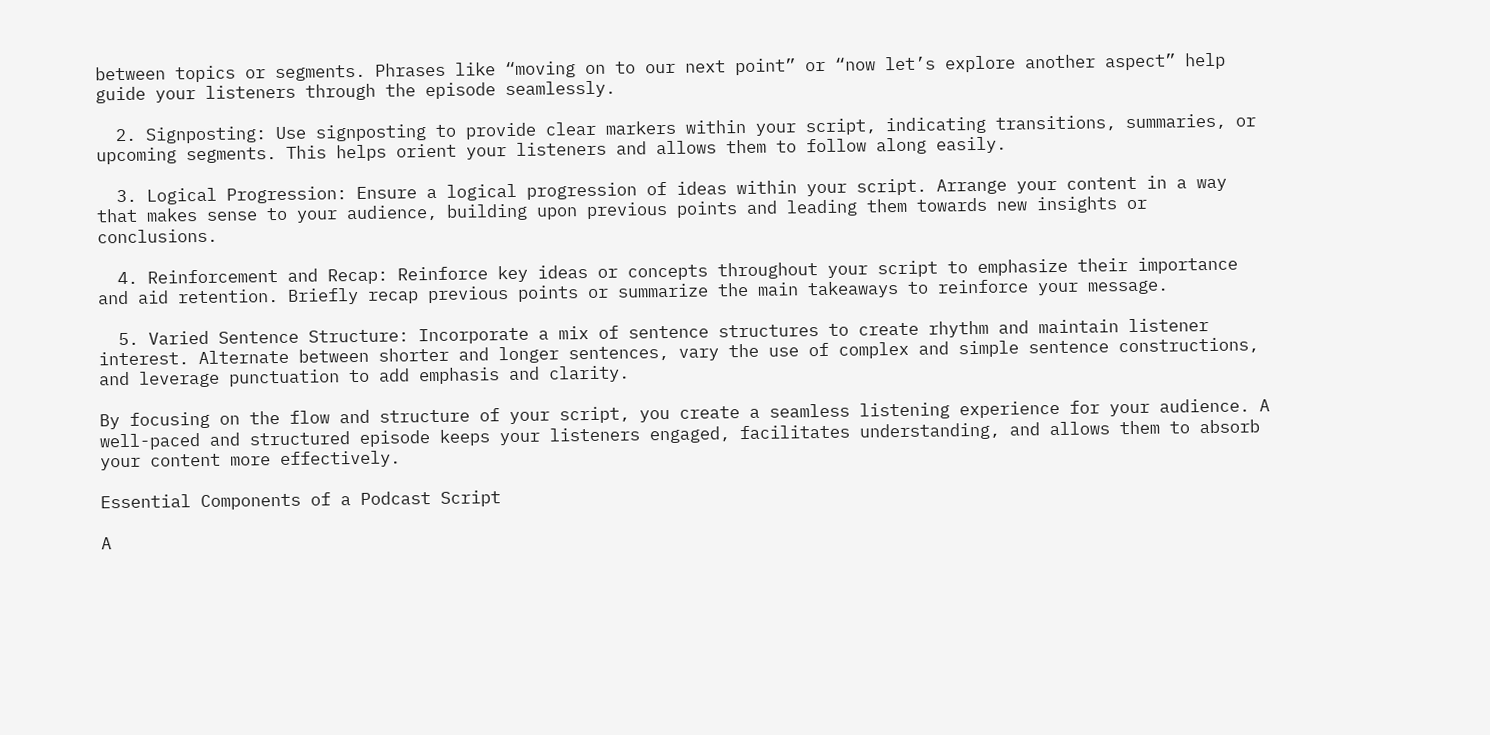between topics or segments. Phrases like “moving on to our next point” or “now let’s explore another aspect” help guide your listeners through the episode seamlessly.

  2. Signposting: Use signposting to provide clear markers within your script, indicating transitions, summaries, or upcoming segments. This helps orient your listeners and allows them to follow along easily.

  3. Logical Progression: Ensure a logical progression of ideas within your script. Arrange your content in a way that makes sense to your audience, building upon previous points and leading them towards new insights or conclusions.

  4. Reinforcement and Recap: Reinforce key ideas or concepts throughout your script to emphasize their importance and aid retention. Briefly recap previous points or summarize the main takeaways to reinforce your message.

  5. Varied Sentence Structure: Incorporate a mix of sentence structures to create rhythm and maintain listener interest. Alternate between shorter and longer sentences, vary the use of complex and simple sentence constructions, and leverage punctuation to add emphasis and clarity.

By focusing on the flow and structure of your script, you create a seamless listening experience for your audience. A well-paced and structured episode keeps your listeners engaged, facilitates understanding, and allows them to absorb your content more effectively.

Essential Components of a Podcast Script

A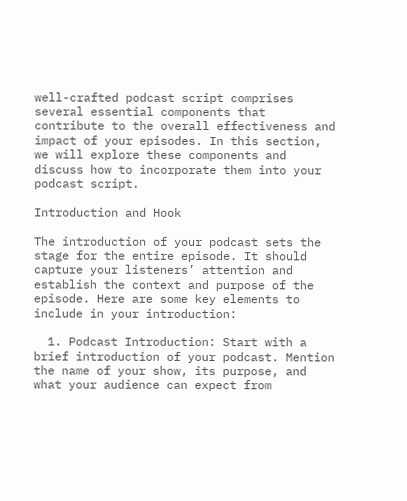well-crafted podcast script comprises several essential components that contribute to the overall effectiveness and impact of your episodes. In this section, we will explore these components and discuss how to incorporate them into your podcast script.

Introduction and Hook

The introduction of your podcast sets the stage for the entire episode. It should capture your listeners’ attention and establish the context and purpose of the episode. Here are some key elements to include in your introduction:

  1. Podcast Introduction: Start with a brief introduction of your podcast. Mention the name of your show, its purpose, and what your audience can expect from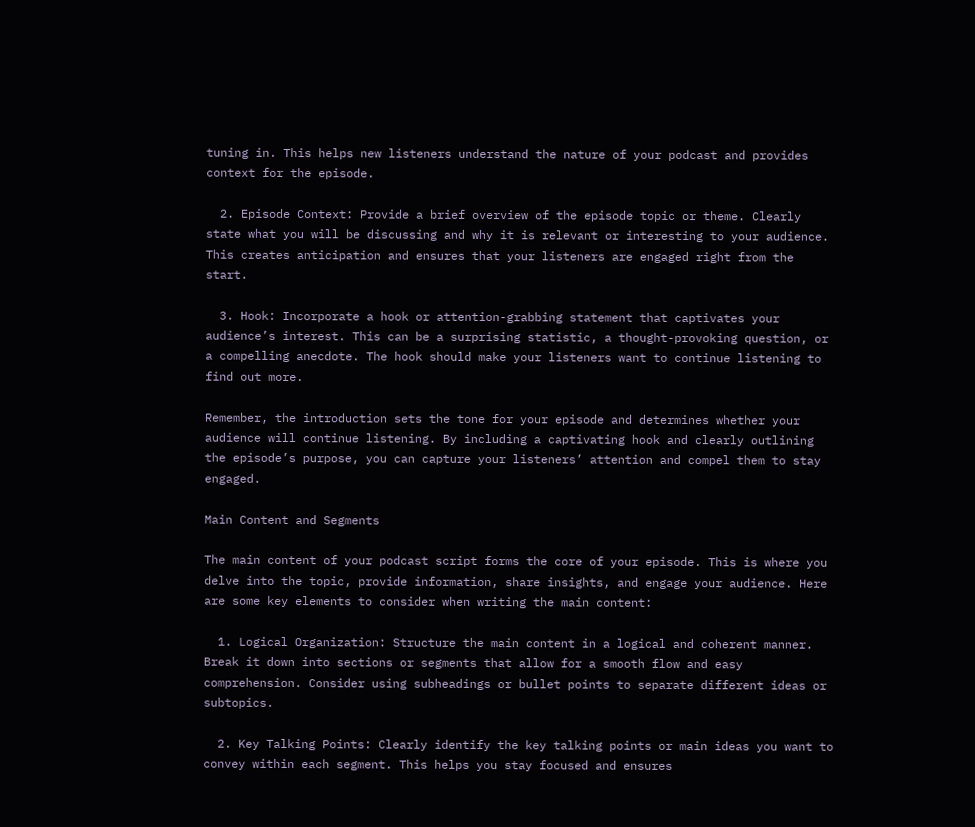tuning in. This helps new listeners understand the nature of your podcast and provides context for the episode.

  2. Episode Context: Provide a brief overview of the episode topic or theme. Clearly state what you will be discussing and why it is relevant or interesting to your audience. This creates anticipation and ensures that your listeners are engaged right from the start.

  3. Hook: Incorporate a hook or attention-grabbing statement that captivates your audience’s interest. This can be a surprising statistic, a thought-provoking question, or a compelling anecdote. The hook should make your listeners want to continue listening to find out more.

Remember, the introduction sets the tone for your episode and determines whether your audience will continue listening. By including a captivating hook and clearly outlining the episode’s purpose, you can capture your listeners’ attention and compel them to stay engaged.

Main Content and Segments

The main content of your podcast script forms the core of your episode. This is where you delve into the topic, provide information, share insights, and engage your audience. Here are some key elements to consider when writing the main content:

  1. Logical Organization: Structure the main content in a logical and coherent manner. Break it down into sections or segments that allow for a smooth flow and easy comprehension. Consider using subheadings or bullet points to separate different ideas or subtopics.

  2. Key Talking Points: Clearly identify the key talking points or main ideas you want to convey within each segment. This helps you stay focused and ensures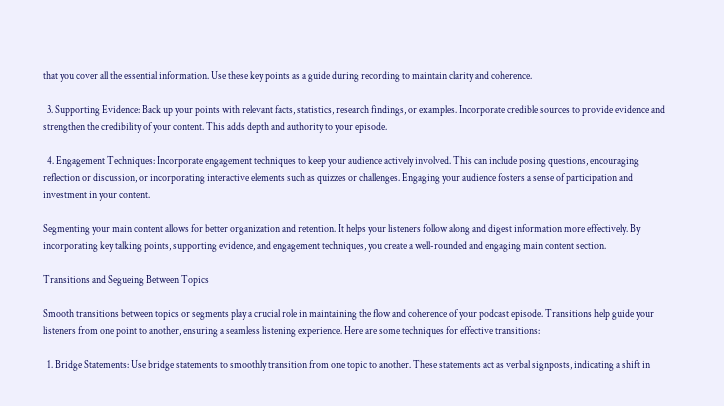that you cover all the essential information. Use these key points as a guide during recording to maintain clarity and coherence.

  3. Supporting Evidence: Back up your points with relevant facts, statistics, research findings, or examples. Incorporate credible sources to provide evidence and strengthen the credibility of your content. This adds depth and authority to your episode.

  4. Engagement Techniques: Incorporate engagement techniques to keep your audience actively involved. This can include posing questions, encouraging reflection or discussion, or incorporating interactive elements such as quizzes or challenges. Engaging your audience fosters a sense of participation and investment in your content.

Segmenting your main content allows for better organization and retention. It helps your listeners follow along and digest information more effectively. By incorporating key talking points, supporting evidence, and engagement techniques, you create a well-rounded and engaging main content section.

Transitions and Segueing Between Topics

Smooth transitions between topics or segments play a crucial role in maintaining the flow and coherence of your podcast episode. Transitions help guide your listeners from one point to another, ensuring a seamless listening experience. Here are some techniques for effective transitions:

  1. Bridge Statements: Use bridge statements to smoothly transition from one topic to another. These statements act as verbal signposts, indicating a shift in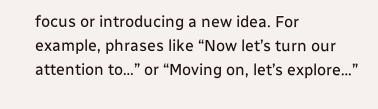focus or introducing a new idea. For example, phrases like “Now let’s turn our attention to…” or “Moving on, let’s explore…”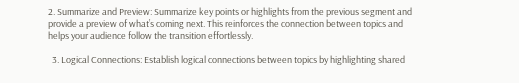2. Summarize and Preview: Summarize key points or highlights from the previous segment and provide a preview of what’s coming next. This reinforces the connection between topics and helps your audience follow the transition effortlessly.

  3. Logical Connections: Establish logical connections between topics by highlighting shared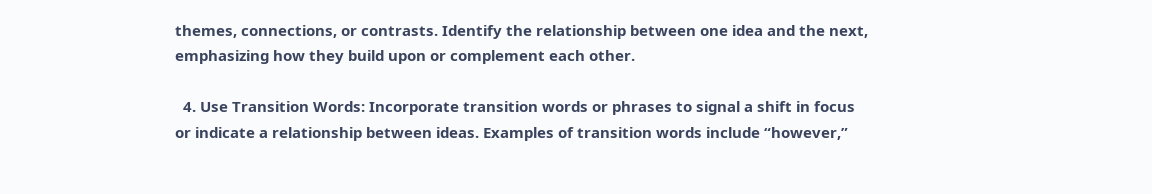themes, connections, or contrasts. Identify the relationship between one idea and the next, emphasizing how they build upon or complement each other.

  4. Use Transition Words: Incorporate transition words or phrases to signal a shift in focus or indicate a relationship between ideas. Examples of transition words include “however,”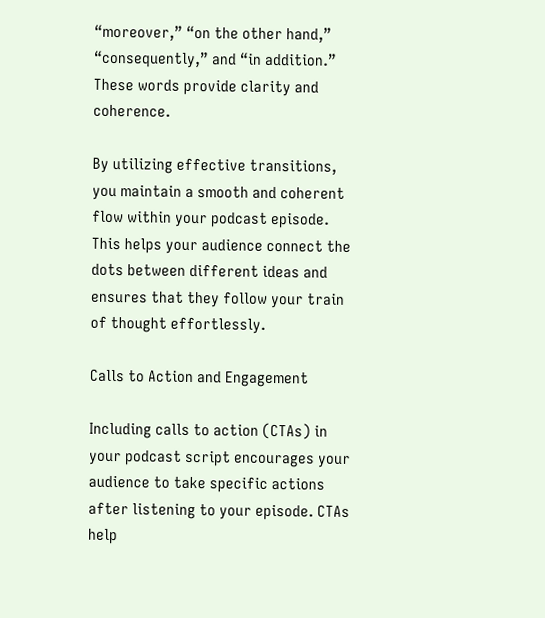“moreover,” “on the other hand,” “consequently,” and “in addition.” These words provide clarity and coherence.

By utilizing effective transitions, you maintain a smooth and coherent flow within your podcast episode. This helps your audience connect the dots between different ideas and ensures that they follow your train of thought effortlessly.

Calls to Action and Engagement

Including calls to action (CTAs) in your podcast script encourages your audience to take specific actions after listening to your episode. CTAs help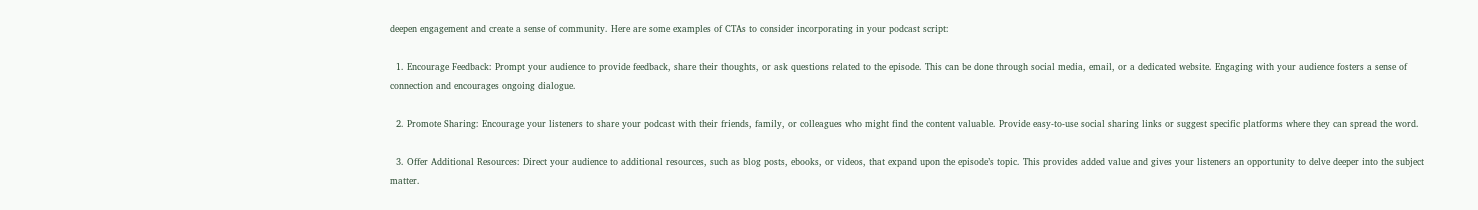deepen engagement and create a sense of community. Here are some examples of CTAs to consider incorporating in your podcast script:

  1. Encourage Feedback: Prompt your audience to provide feedback, share their thoughts, or ask questions related to the episode. This can be done through social media, email, or a dedicated website. Engaging with your audience fosters a sense of connection and encourages ongoing dialogue.

  2. Promote Sharing: Encourage your listeners to share your podcast with their friends, family, or colleagues who might find the content valuable. Provide easy-to-use social sharing links or suggest specific platforms where they can spread the word.

  3. Offer Additional Resources: Direct your audience to additional resources, such as blog posts, ebooks, or videos, that expand upon the episode’s topic. This provides added value and gives your listeners an opportunity to delve deeper into the subject matter.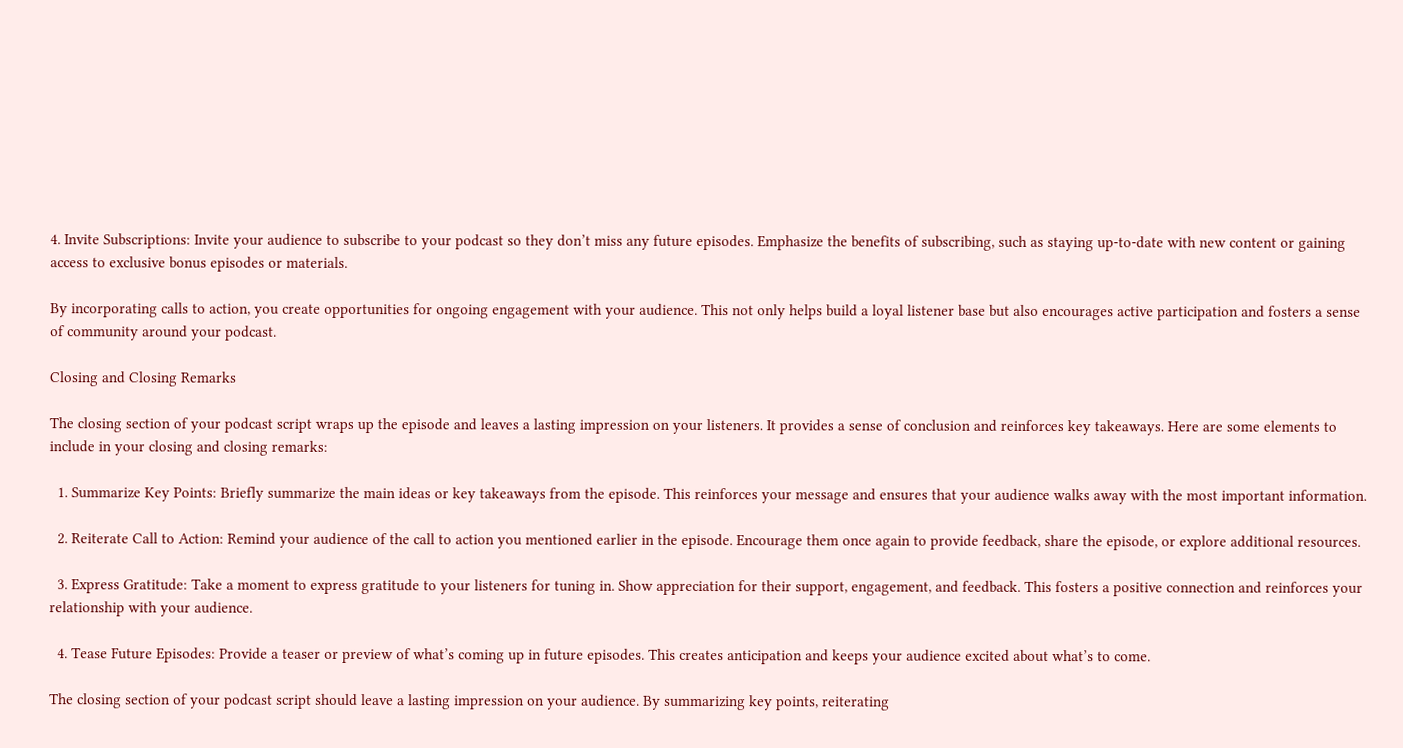4. Invite Subscriptions: Invite your audience to subscribe to your podcast so they don’t miss any future episodes. Emphasize the benefits of subscribing, such as staying up-to-date with new content or gaining access to exclusive bonus episodes or materials.

By incorporating calls to action, you create opportunities for ongoing engagement with your audience. This not only helps build a loyal listener base but also encourages active participation and fosters a sense of community around your podcast.

Closing and Closing Remarks

The closing section of your podcast script wraps up the episode and leaves a lasting impression on your listeners. It provides a sense of conclusion and reinforces key takeaways. Here are some elements to include in your closing and closing remarks:

  1. Summarize Key Points: Briefly summarize the main ideas or key takeaways from the episode. This reinforces your message and ensures that your audience walks away with the most important information.

  2. Reiterate Call to Action: Remind your audience of the call to action you mentioned earlier in the episode. Encourage them once again to provide feedback, share the episode, or explore additional resources.

  3. Express Gratitude: Take a moment to express gratitude to your listeners for tuning in. Show appreciation for their support, engagement, and feedback. This fosters a positive connection and reinforces your relationship with your audience.

  4. Tease Future Episodes: Provide a teaser or preview of what’s coming up in future episodes. This creates anticipation and keeps your audience excited about what’s to come.

The closing section of your podcast script should leave a lasting impression on your audience. By summarizing key points, reiterating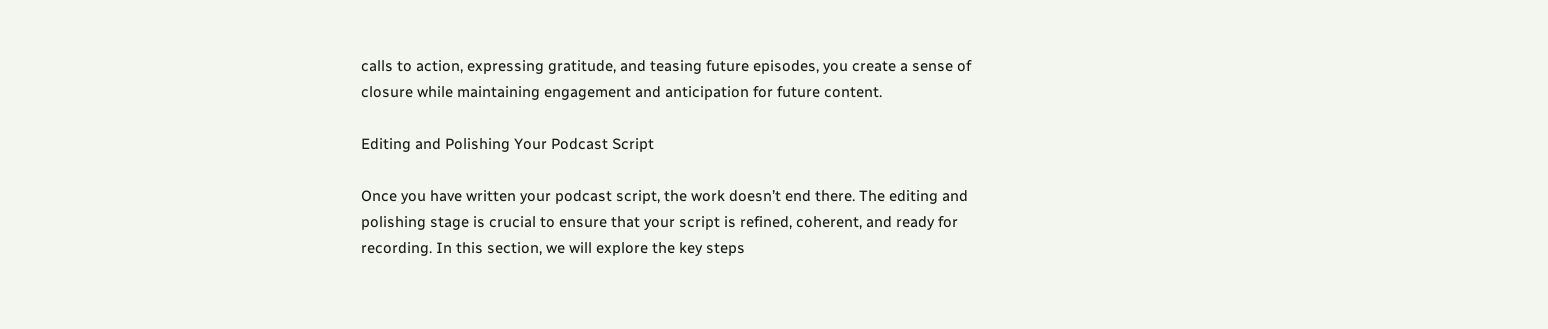calls to action, expressing gratitude, and teasing future episodes, you create a sense of closure while maintaining engagement and anticipation for future content.

Editing and Polishing Your Podcast Script

Once you have written your podcast script, the work doesn’t end there. The editing and polishing stage is crucial to ensure that your script is refined, coherent, and ready for recording. In this section, we will explore the key steps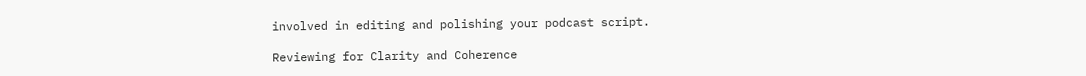involved in editing and polishing your podcast script.

Reviewing for Clarity and Coherence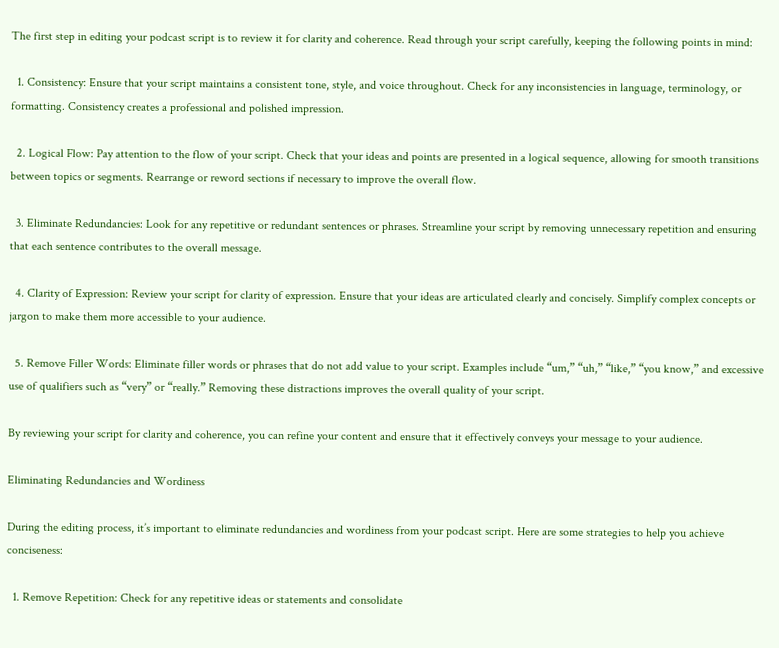The first step in editing your podcast script is to review it for clarity and coherence. Read through your script carefully, keeping the following points in mind:

  1. Consistency: Ensure that your script maintains a consistent tone, style, and voice throughout. Check for any inconsistencies in language, terminology, or formatting. Consistency creates a professional and polished impression.

  2. Logical Flow: Pay attention to the flow of your script. Check that your ideas and points are presented in a logical sequence, allowing for smooth transitions between topics or segments. Rearrange or reword sections if necessary to improve the overall flow.

  3. Eliminate Redundancies: Look for any repetitive or redundant sentences or phrases. Streamline your script by removing unnecessary repetition and ensuring that each sentence contributes to the overall message.

  4. Clarity of Expression: Review your script for clarity of expression. Ensure that your ideas are articulated clearly and concisely. Simplify complex concepts or jargon to make them more accessible to your audience.

  5. Remove Filler Words: Eliminate filler words or phrases that do not add value to your script. Examples include “um,” “uh,” “like,” “you know,” and excessive use of qualifiers such as “very” or “really.” Removing these distractions improves the overall quality of your script.

By reviewing your script for clarity and coherence, you can refine your content and ensure that it effectively conveys your message to your audience.

Eliminating Redundancies and Wordiness

During the editing process, it’s important to eliminate redundancies and wordiness from your podcast script. Here are some strategies to help you achieve conciseness:

  1. Remove Repetition: Check for any repetitive ideas or statements and consolidate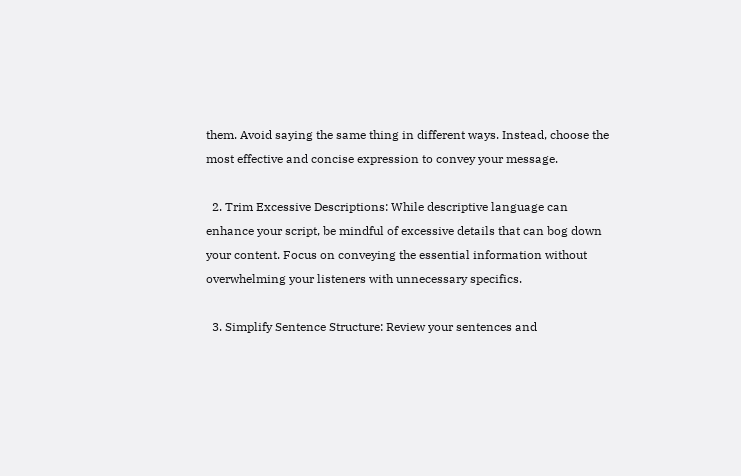them. Avoid saying the same thing in different ways. Instead, choose the most effective and concise expression to convey your message.

  2. Trim Excessive Descriptions: While descriptive language can enhance your script, be mindful of excessive details that can bog down your content. Focus on conveying the essential information without overwhelming your listeners with unnecessary specifics.

  3. Simplify Sentence Structure: Review your sentences and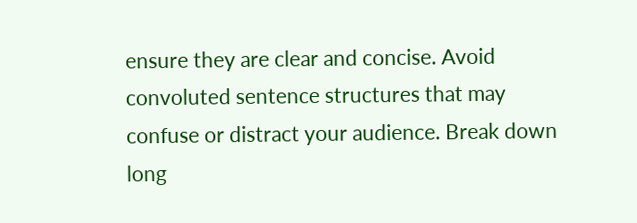ensure they are clear and concise. Avoid convoluted sentence structures that may confuse or distract your audience. Break down long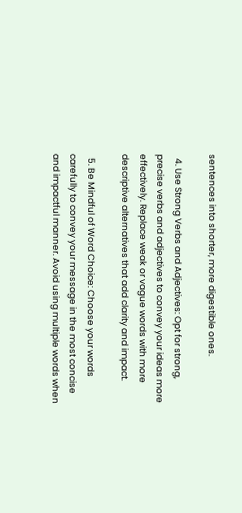sentences into shorter, more digestible ones.

  4. Use Strong Verbs and Adjectives: Opt for strong, precise verbs and adjectives to convey your ideas more effectively. Replace weak or vague words with more descriptive alternatives that add clarity and impact.

  5. Be Mindful of Word Choice: Choose your words carefully to convey your message in the most concise and impactful manner. Avoid using multiple words when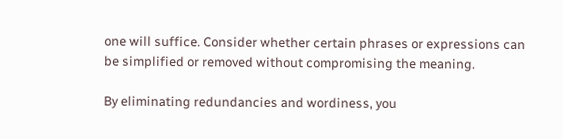one will suffice. Consider whether certain phrases or expressions can be simplified or removed without compromising the meaning.

By eliminating redundancies and wordiness, you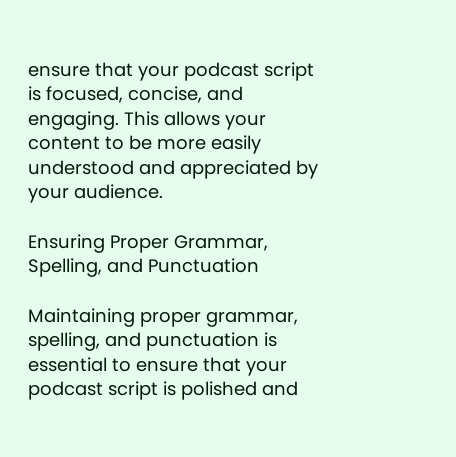ensure that your podcast script is focused, concise, and engaging. This allows your content to be more easily understood and appreciated by your audience.

Ensuring Proper Grammar, Spelling, and Punctuation

Maintaining proper grammar, spelling, and punctuation is essential to ensure that your podcast script is polished and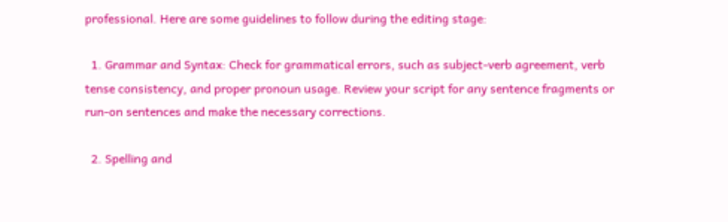professional. Here are some guidelines to follow during the editing stage:

  1. Grammar and Syntax: Check for grammatical errors, such as subject-verb agreement, verb tense consistency, and proper pronoun usage. Review your script for any sentence fragments or run-on sentences and make the necessary corrections.

  2. Spelling and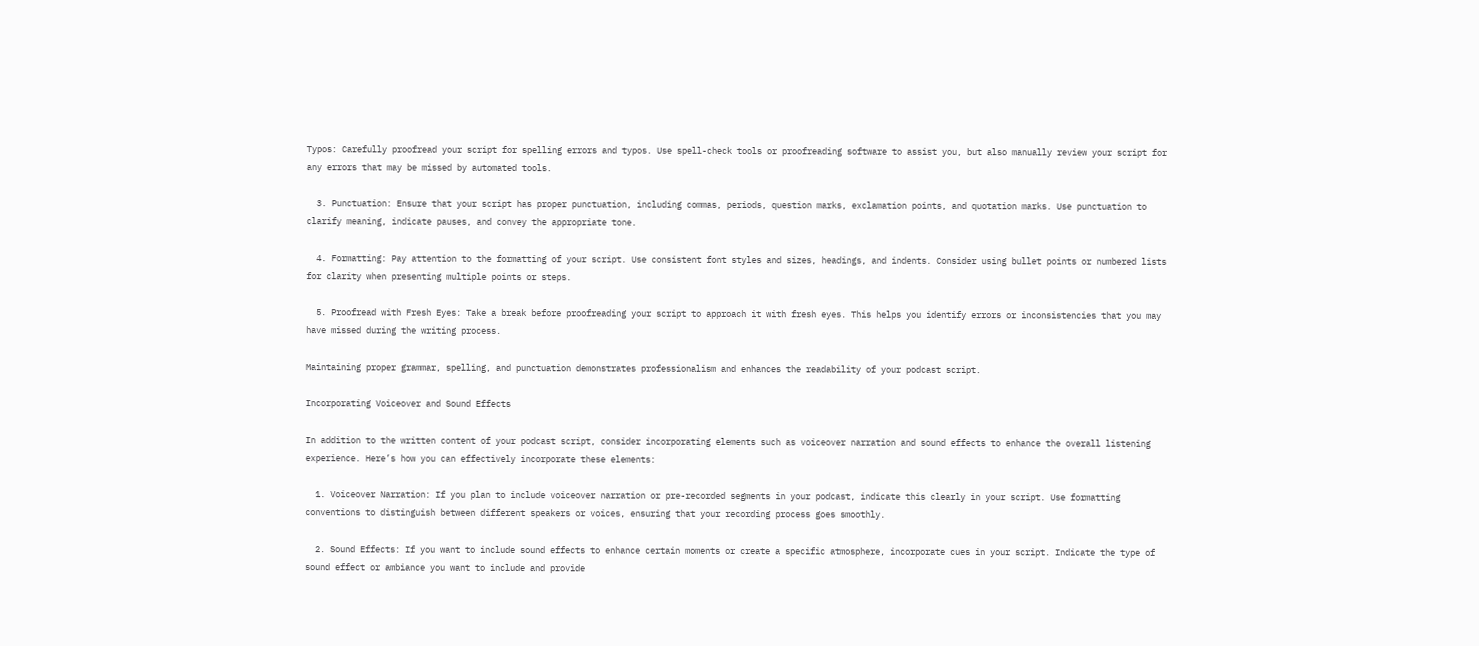Typos: Carefully proofread your script for spelling errors and typos. Use spell-check tools or proofreading software to assist you, but also manually review your script for any errors that may be missed by automated tools.

  3. Punctuation: Ensure that your script has proper punctuation, including commas, periods, question marks, exclamation points, and quotation marks. Use punctuation to clarify meaning, indicate pauses, and convey the appropriate tone.

  4. Formatting: Pay attention to the formatting of your script. Use consistent font styles and sizes, headings, and indents. Consider using bullet points or numbered lists for clarity when presenting multiple points or steps.

  5. Proofread with Fresh Eyes: Take a break before proofreading your script to approach it with fresh eyes. This helps you identify errors or inconsistencies that you may have missed during the writing process.

Maintaining proper grammar, spelling, and punctuation demonstrates professionalism and enhances the readability of your podcast script.

Incorporating Voiceover and Sound Effects

In addition to the written content of your podcast script, consider incorporating elements such as voiceover narration and sound effects to enhance the overall listening experience. Here’s how you can effectively incorporate these elements:

  1. Voiceover Narration: If you plan to include voiceover narration or pre-recorded segments in your podcast, indicate this clearly in your script. Use formatting conventions to distinguish between different speakers or voices, ensuring that your recording process goes smoothly.

  2. Sound Effects: If you want to include sound effects to enhance certain moments or create a specific atmosphere, incorporate cues in your script. Indicate the type of sound effect or ambiance you want to include and provide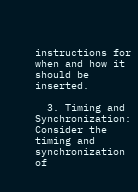instructions for when and how it should be inserted.

  3. Timing and Synchronization: Consider the timing and synchronization of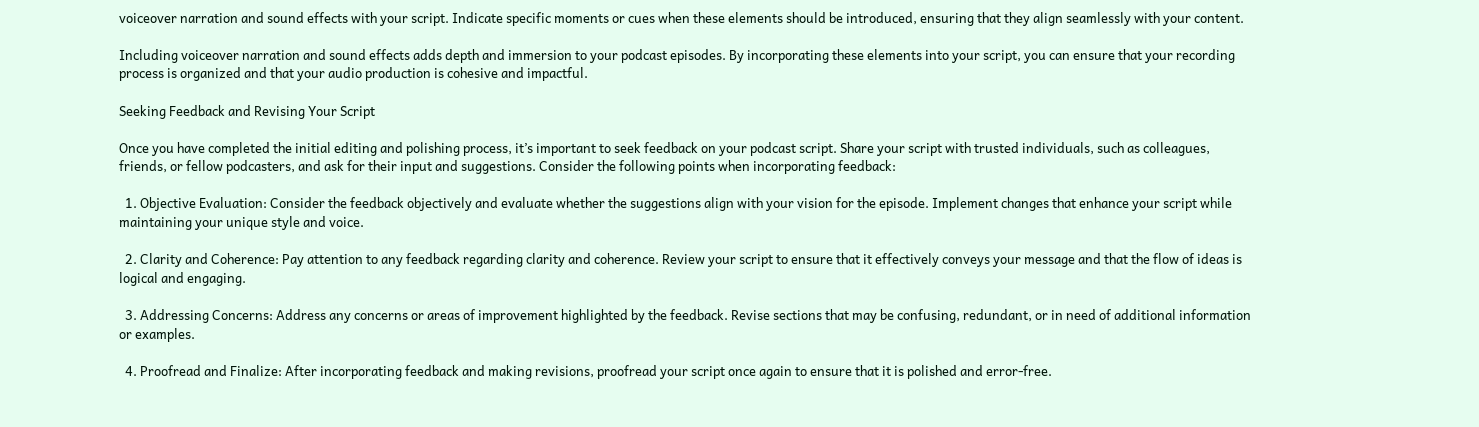voiceover narration and sound effects with your script. Indicate specific moments or cues when these elements should be introduced, ensuring that they align seamlessly with your content.

Including voiceover narration and sound effects adds depth and immersion to your podcast episodes. By incorporating these elements into your script, you can ensure that your recording process is organized and that your audio production is cohesive and impactful.

Seeking Feedback and Revising Your Script

Once you have completed the initial editing and polishing process, it’s important to seek feedback on your podcast script. Share your script with trusted individuals, such as colleagues, friends, or fellow podcasters, and ask for their input and suggestions. Consider the following points when incorporating feedback:

  1. Objective Evaluation: Consider the feedback objectively and evaluate whether the suggestions align with your vision for the episode. Implement changes that enhance your script while maintaining your unique style and voice.

  2. Clarity and Coherence: Pay attention to any feedback regarding clarity and coherence. Review your script to ensure that it effectively conveys your message and that the flow of ideas is logical and engaging.

  3. Addressing Concerns: Address any concerns or areas of improvement highlighted by the feedback. Revise sections that may be confusing, redundant, or in need of additional information or examples.

  4. Proofread and Finalize: After incorporating feedback and making revisions, proofread your script once again to ensure that it is polished and error-free.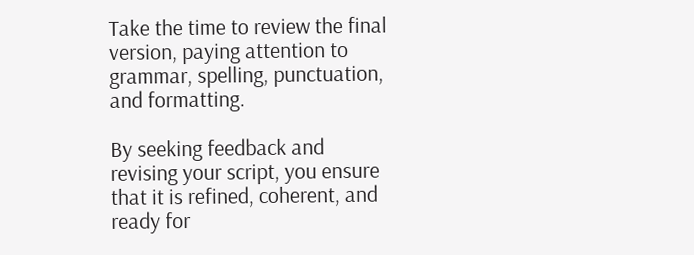Take the time to review the final version, paying attention to grammar, spelling, punctuation, and formatting.

By seeking feedback and revising your script, you ensure that it is refined, coherent, and ready for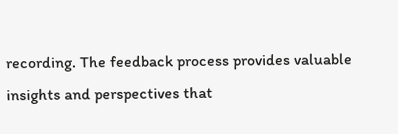recording. The feedback process provides valuable insights and perspectives that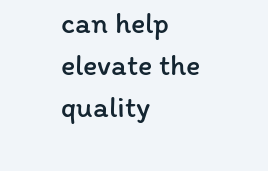can help elevate the quality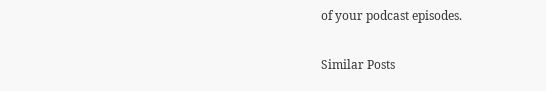of your podcast episodes.

Similar Posts